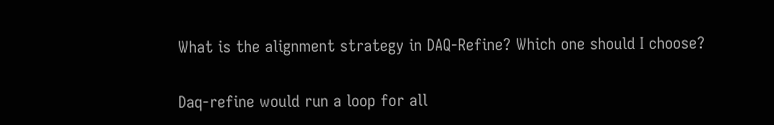What is the alignment strategy in DAQ-Refine? Which one should I choose?

Daq-refine would run a loop for all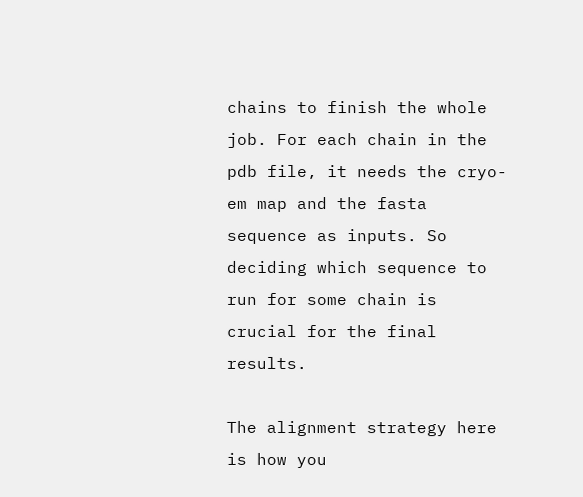chains to finish the whole job. For each chain in the pdb file, it needs the cryo-em map and the fasta sequence as inputs. So deciding which sequence to run for some chain is crucial for the final results.

The alignment strategy here is how you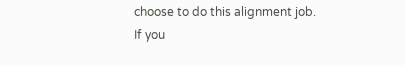choose to do this alignment job. If you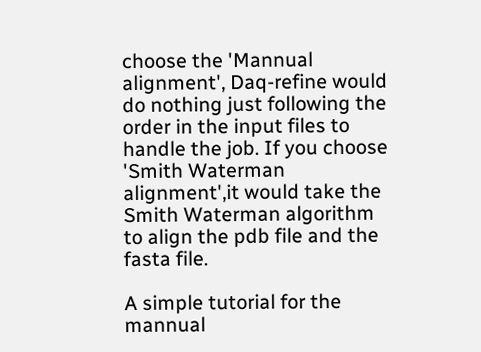choose the 'Mannual alignment', Daq-refine would do nothing just following the order in the input files to handle the job. If you choose 'Smith Waterman alignment',it would take the Smith Waterman algorithm to align the pdb file and the fasta file.

A simple tutorial for the mannual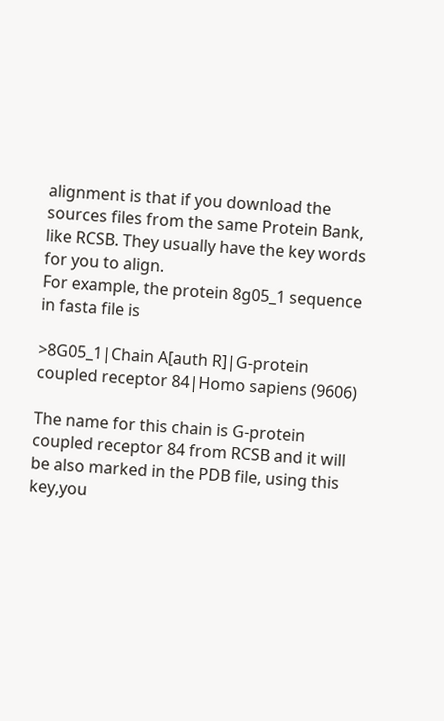alignment is that if you download the sources files from the same Protein Bank, like RCSB. They usually have the key words for you to align.
For example, the protein 8g05_1 sequence in fasta file is

>8G05_1|Chain A[auth R]|G-protein coupled receptor 84|Homo sapiens (9606)

The name for this chain is G-protein coupled receptor 84 from RCSB and it will be also marked in the PDB file, using this key,you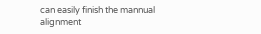can easily finish the mannual alignment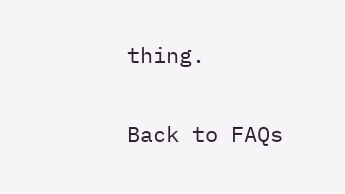thing.

Back to FAQs